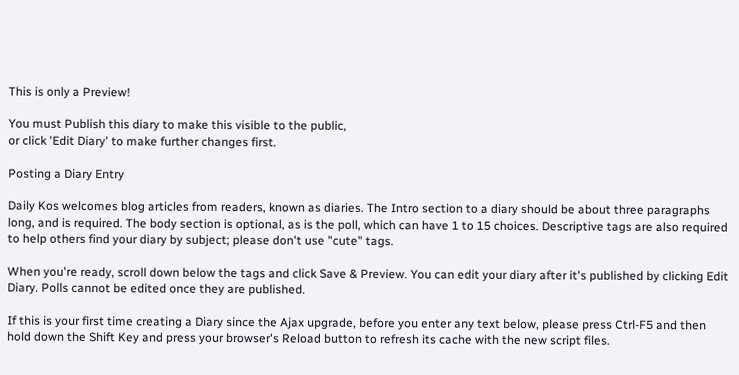This is only a Preview!

You must Publish this diary to make this visible to the public,
or click 'Edit Diary' to make further changes first.

Posting a Diary Entry

Daily Kos welcomes blog articles from readers, known as diaries. The Intro section to a diary should be about three paragraphs long, and is required. The body section is optional, as is the poll, which can have 1 to 15 choices. Descriptive tags are also required to help others find your diary by subject; please don't use "cute" tags.

When you're ready, scroll down below the tags and click Save & Preview. You can edit your diary after it's published by clicking Edit Diary. Polls cannot be edited once they are published.

If this is your first time creating a Diary since the Ajax upgrade, before you enter any text below, please press Ctrl-F5 and then hold down the Shift Key and press your browser's Reload button to refresh its cache with the new script files.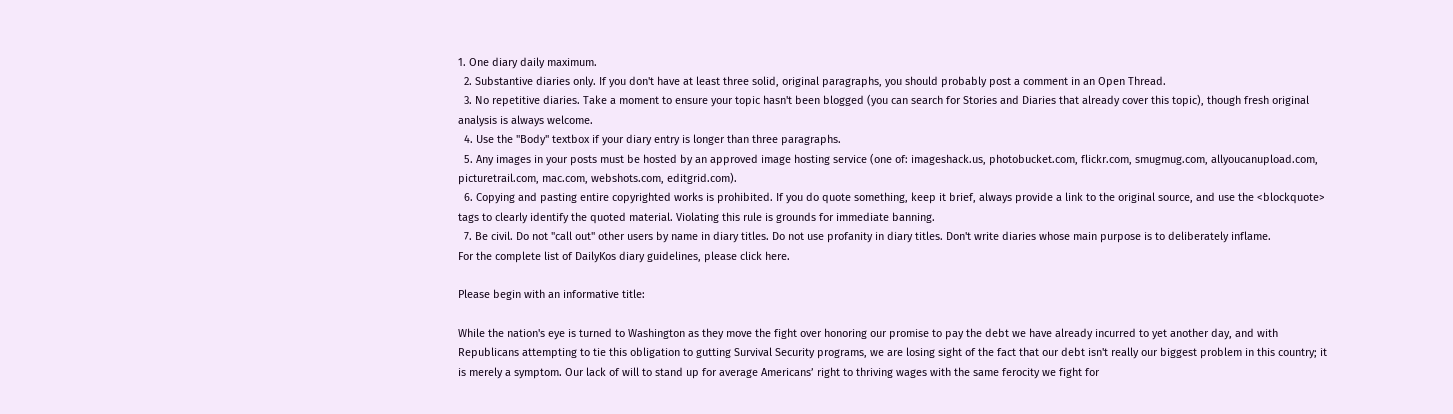1. One diary daily maximum.
  2. Substantive diaries only. If you don't have at least three solid, original paragraphs, you should probably post a comment in an Open Thread.
  3. No repetitive diaries. Take a moment to ensure your topic hasn't been blogged (you can search for Stories and Diaries that already cover this topic), though fresh original analysis is always welcome.
  4. Use the "Body" textbox if your diary entry is longer than three paragraphs.
  5. Any images in your posts must be hosted by an approved image hosting service (one of: imageshack.us, photobucket.com, flickr.com, smugmug.com, allyoucanupload.com, picturetrail.com, mac.com, webshots.com, editgrid.com).
  6. Copying and pasting entire copyrighted works is prohibited. If you do quote something, keep it brief, always provide a link to the original source, and use the <blockquote> tags to clearly identify the quoted material. Violating this rule is grounds for immediate banning.
  7. Be civil. Do not "call out" other users by name in diary titles. Do not use profanity in diary titles. Don't write diaries whose main purpose is to deliberately inflame.
For the complete list of DailyKos diary guidelines, please click here.

Please begin with an informative title:

While the nation's eye is turned to Washington as they move the fight over honoring our promise to pay the debt we have already incurred to yet another day, and with Republicans attempting to tie this obligation to gutting Survival Security programs, we are losing sight of the fact that our debt isn't really our biggest problem in this country; it is merely a symptom. Our lack of will to stand up for average Americans’ right to thriving wages with the same ferocity we fight for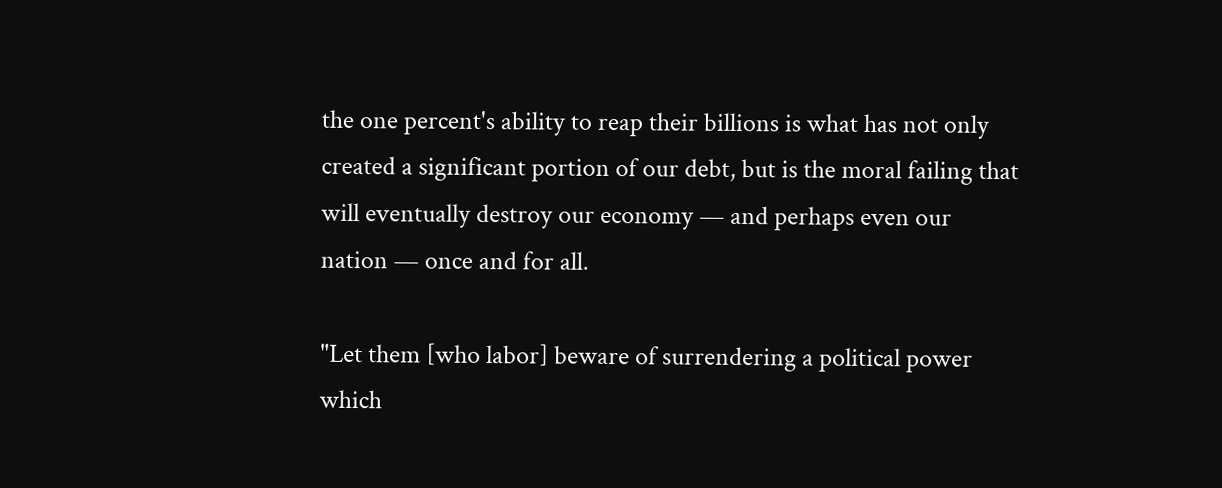the one percent's ability to reap their billions is what has not only created a significant portion of our debt, but is the moral failing that will eventually destroy our economy — and perhaps even our nation — once and for all.

"Let them [who labor] beware of surrendering a political power which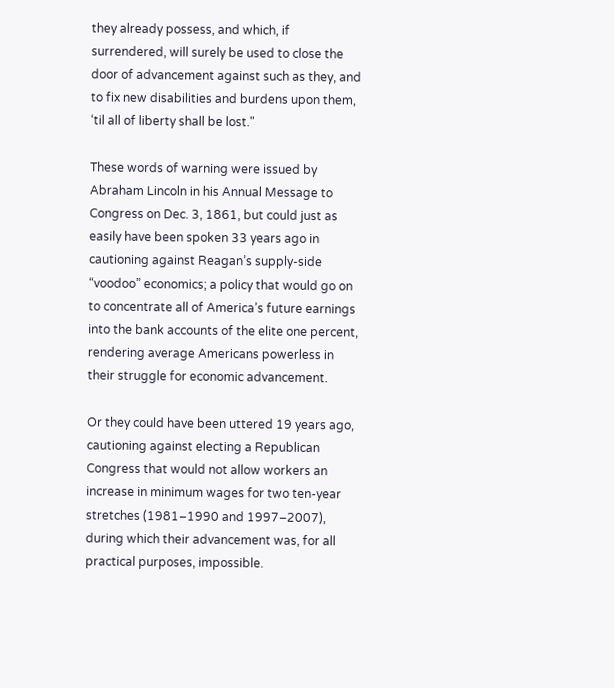they already possess, and which, if surrendered, will surely be used to close the door of advancement against such as they, and to fix new disabilities and burdens upon them, ‘til all of liberty shall be lost."

These words of warning were issued by Abraham Lincoln in his Annual Message to Congress on Dec. 3, 1861, but could just as easily have been spoken 33 years ago in cautioning against Reagan’s supply-side “voodoo” economics; a policy that would go on to concentrate all of America’s future earnings into the bank accounts of the elite one percent, rendering average Americans powerless in their struggle for economic advancement.

Or they could have been uttered 19 years ago, cautioning against electing a Republican Congress that would not allow workers an increase in minimum wages for two ten-year stretches (1981–1990 and 1997–2007), during which their advancement was, for all practical purposes, impossible.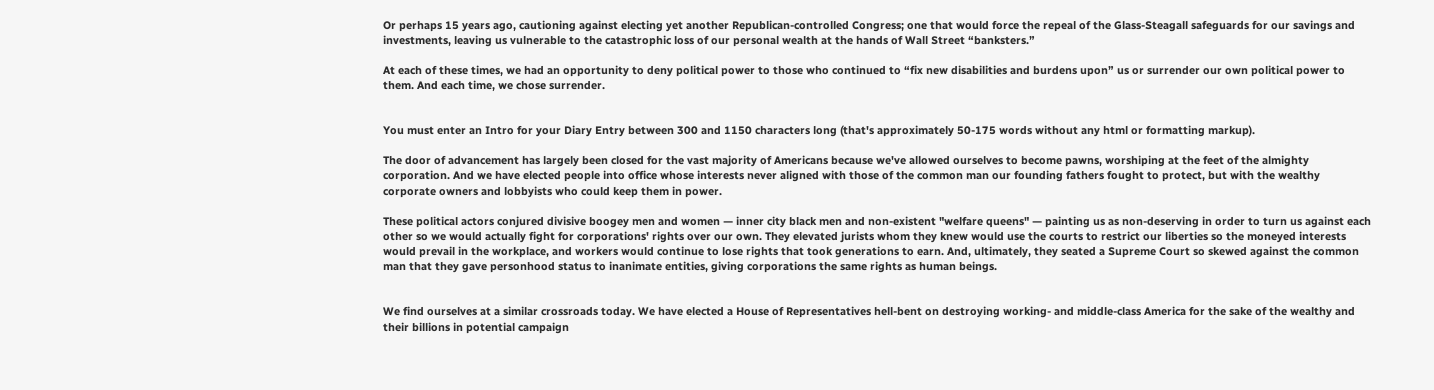Or perhaps 15 years ago, cautioning against electing yet another Republican-controlled Congress; one that would force the repeal of the Glass-Steagall safeguards for our savings and investments, leaving us vulnerable to the catastrophic loss of our personal wealth at the hands of Wall Street “banksters.”

At each of these times, we had an opportunity to deny political power to those who continued to “fix new disabilities and burdens upon” us or surrender our own political power to them. And each time, we chose surrender.


You must enter an Intro for your Diary Entry between 300 and 1150 characters long (that's approximately 50-175 words without any html or formatting markup).

The door of advancement has largely been closed for the vast majority of Americans because we've allowed ourselves to become pawns, worshiping at the feet of the almighty corporation. And we have elected people into office whose interests never aligned with those of the common man our founding fathers fought to protect, but with the wealthy corporate owners and lobbyists who could keep them in power.

These political actors conjured divisive boogey men and women — inner city black men and non-existent "welfare queens" — painting us as non-deserving in order to turn us against each other so we would actually fight for corporations' rights over our own. They elevated jurists whom they knew would use the courts to restrict our liberties so the moneyed interests would prevail in the workplace, and workers would continue to lose rights that took generations to earn. And, ultimately, they seated a Supreme Court so skewed against the common man that they gave personhood status to inanimate entities, giving corporations the same rights as human beings.


We find ourselves at a similar crossroads today. We have elected a House of Representatives hell-bent on destroying working- and middle-class America for the sake of the wealthy and their billions in potential campaign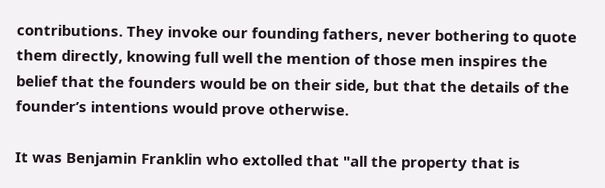contributions. They invoke our founding fathers, never bothering to quote them directly, knowing full well the mention of those men inspires the belief that the founders would be on their side, but that the details of the founder’s intentions would prove otherwise.

It was Benjamin Franklin who extolled that "all the property that is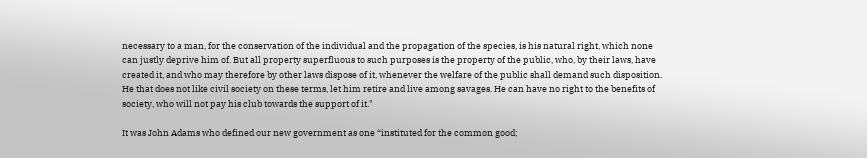necessary to a man, for the conservation of the individual and the propagation of the species, is his natural right, which none can justly deprive him of. But all property superfluous to such purposes is the property of the public, who, by their laws, have created it, and who may therefore by other laws dispose of it, whenever the welfare of the public shall demand such disposition. He that does not like civil society on these terms, let him retire and live among savages. He can have no right to the benefits of society, who will not pay his club towards the support of it."

It was John Adams who defined our new government as one “instituted for the common good;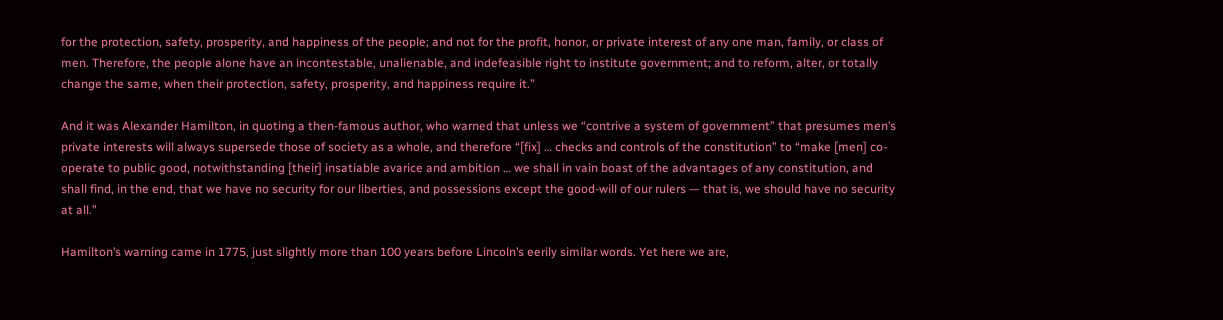for the protection, safety, prosperity, and happiness of the people; and not for the profit, honor, or private interest of any one man, family, or class of men. Therefore, the people alone have an incontestable, unalienable, and indefeasible right to institute government; and to reform, alter, or totally change the same, when their protection, safety, prosperity, and happiness require it.”

And it was Alexander Hamilton, in quoting a then-famous author, who warned that unless we “contrive a system of government” that presumes men’s private interests will always supersede those of society as a whole, and therefore “[fix] … checks and controls of the constitution” to “make [men] co-operate to public good, notwithstanding [their] insatiable avarice and ambition … we shall in vain boast of the advantages of any constitution, and shall find, in the end, that we have no security for our liberties, and possessions except the good-will of our rulers — that is, we should have no security at all.”

Hamilton’s warning came in 1775, just slightly more than 100 years before Lincoln’s eerily similar words. Yet here we are,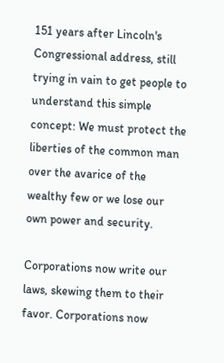151 years after Lincoln's Congressional address, still trying in vain to get people to understand this simple concept: We must protect the liberties of the common man over the avarice of the wealthy few or we lose our own power and security.

Corporations now write our laws, skewing them to their favor. Corporations now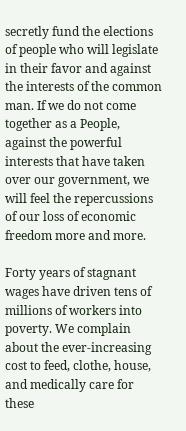secretly fund the elections of people who will legislate in their favor and against the interests of the common man. If we do not come together as a People, against the powerful interests that have taken over our government, we will feel the repercussions of our loss of economic freedom more and more.

Forty years of stagnant wages have driven tens of millions of workers into poverty. We complain about the ever-increasing cost to feed, clothe, house, and medically care for these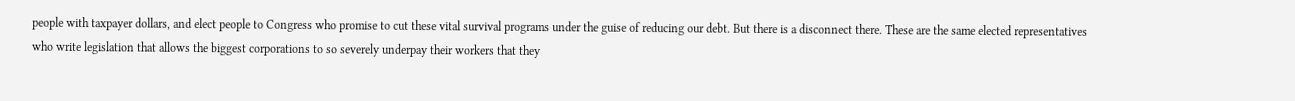people with taxpayer dollars, and elect people to Congress who promise to cut these vital survival programs under the guise of reducing our debt. But there is a disconnect there. These are the same elected representatives who write legislation that allows the biggest corporations to so severely underpay their workers that they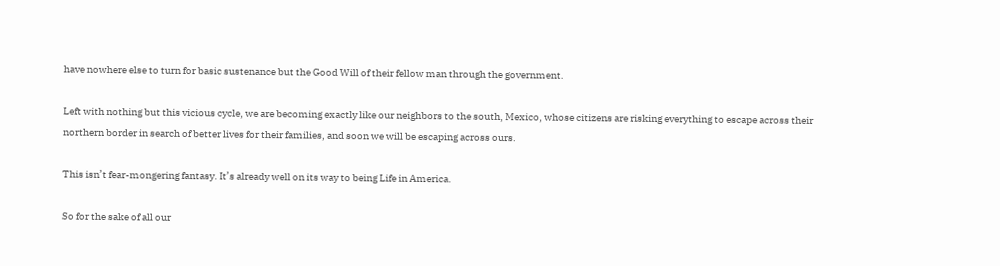have nowhere else to turn for basic sustenance but the Good Will of their fellow man through the government.

Left with nothing but this vicious cycle, we are becoming exactly like our neighbors to the south, Mexico, whose citizens are risking everything to escape across their northern border in search of better lives for their families, and soon we will be escaping across ours.

This isn’t fear-mongering fantasy. It’s already well on its way to being Life in America.

So for the sake of all our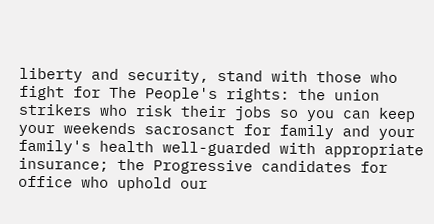liberty and security, stand with those who fight for The People's rights: the union strikers who risk their jobs so you can keep your weekends sacrosanct for family and your family's health well-guarded with appropriate insurance; the Progressive candidates for office who uphold our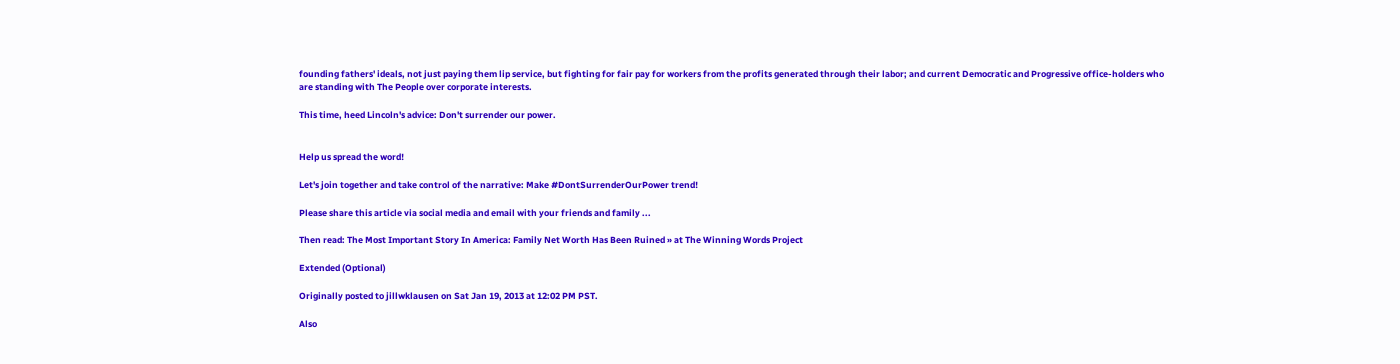founding fathers' ideals, not just paying them lip service, but fighting for fair pay for workers from the profits generated through their labor; and current Democratic and Progressive office-holders who are standing with The People over corporate interests.

This time, heed Lincoln's advice: Don't surrender our power.


Help us spread the word!

Let's join together and take control of the narrative: Make #DontSurrenderOurPower trend!

Please share this article via social media and email with your friends and family ...

Then read: The Most Important Story In America: Family Net Worth Has Been Ruined » at The Winning Words Project

Extended (Optional)

Originally posted to jillwklausen on Sat Jan 19, 2013 at 12:02 PM PST.

Also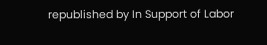republished by In Support of Labor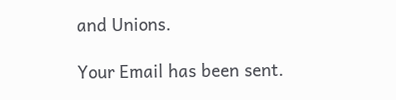and Unions.

Your Email has been sent.